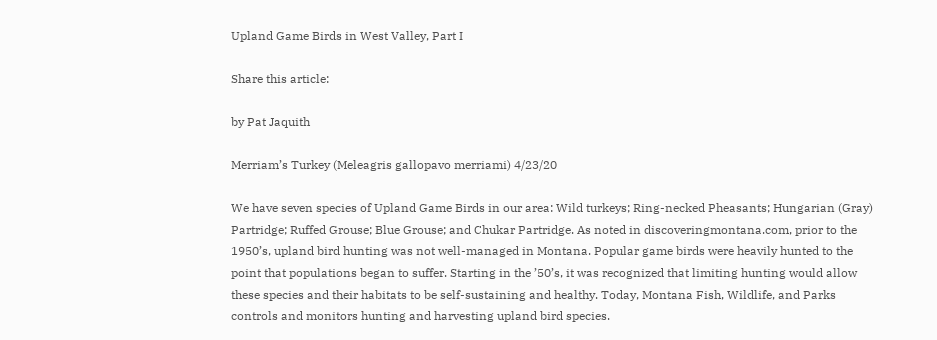Upland Game Birds in West Valley, Part I

Share this article:

by Pat Jaquith

Merriam’s Turkey (Meleagris gallopavo merriami) 4/23/20

We have seven species of Upland Game Birds in our area: Wild turkeys; Ring-necked Pheasants; Hungarian (Gray) Partridge; Ruffed Grouse; Blue Grouse; and Chukar Partridge. As noted in discoveringmontana.com, prior to the 1950’s, upland bird hunting was not well-managed in Montana. Popular game birds were heavily hunted to the point that populations began to suffer. Starting in the ’50’s, it was recognized that limiting hunting would allow these species and their habitats to be self-sustaining and healthy. Today, Montana Fish, Wildlife, and Parks controls and monitors hunting and harvesting upland bird species.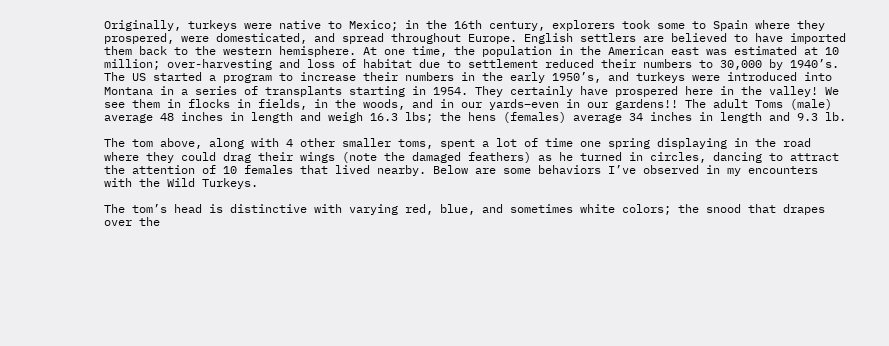Originally, turkeys were native to Mexico; in the 16th century, explorers took some to Spain where they prospered, were domesticated, and spread throughout Europe. English settlers are believed to have imported them back to the western hemisphere. At one time, the population in the American east was estimated at 10 million; over-harvesting and loss of habitat due to settlement reduced their numbers to 30,000 by 1940’s. The US started a program to increase their numbers in the early 1950’s, and turkeys were introduced into Montana in a series of transplants starting in 1954. They certainly have prospered here in the valley! We see them in flocks in fields, in the woods, and in our yards–even in our gardens!! The adult Toms (male) average 48 inches in length and weigh 16.3 lbs; the hens (females) average 34 inches in length and 9.3 lb.

The tom above, along with 4 other smaller toms, spent a lot of time one spring displaying in the road where they could drag their wings (note the damaged feathers) as he turned in circles, dancing to attract the attention of 10 females that lived nearby. Below are some behaviors I’ve observed in my encounters with the Wild Turkeys.

The tom’s head is distinctive with varying red, blue, and sometimes white colors; the snood that drapes over the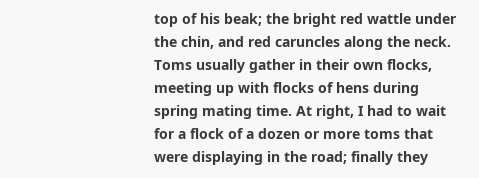top of his beak; the bright red wattle under the chin, and red caruncles along the neck. Toms usually gather in their own flocks, meeting up with flocks of hens during spring mating time. At right, I had to wait for a flock of a dozen or more toms that were displaying in the road; finally they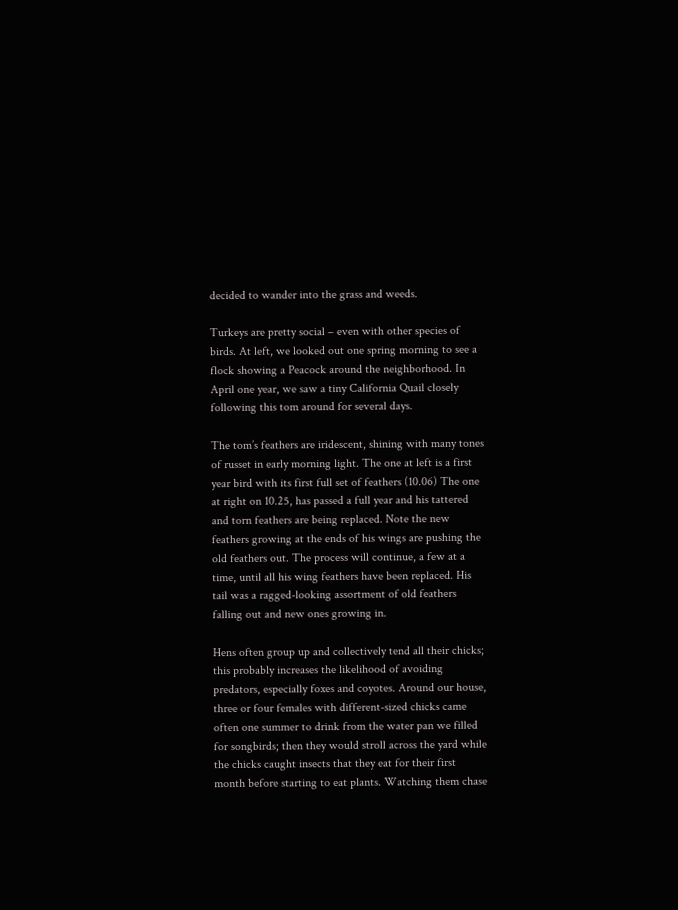decided to wander into the grass and weeds.

Turkeys are pretty social – even with other species of birds. At left, we looked out one spring morning to see a flock showing a Peacock around the neighborhood. In April one year, we saw a tiny California Quail closely following this tom around for several days.

The tom’s feathers are iridescent, shining with many tones of russet in early morning light. The one at left is a first year bird with its first full set of feathers (10.06) The one at right on 10.25, has passed a full year and his tattered and torn feathers are being replaced. Note the new feathers growing at the ends of his wings are pushing the old feathers out. The process will continue, a few at a time, until all his wing feathers have been replaced. His tail was a ragged-looking assortment of old feathers falling out and new ones growing in.

Hens often group up and collectively tend all their chicks; this probably increases the likelihood of avoiding predators, especially foxes and coyotes. Around our house, three or four females with different-sized chicks came often one summer to drink from the water pan we filled for songbirds; then they would stroll across the yard while the chicks caught insects that they eat for their first month before starting to eat plants. Watching them chase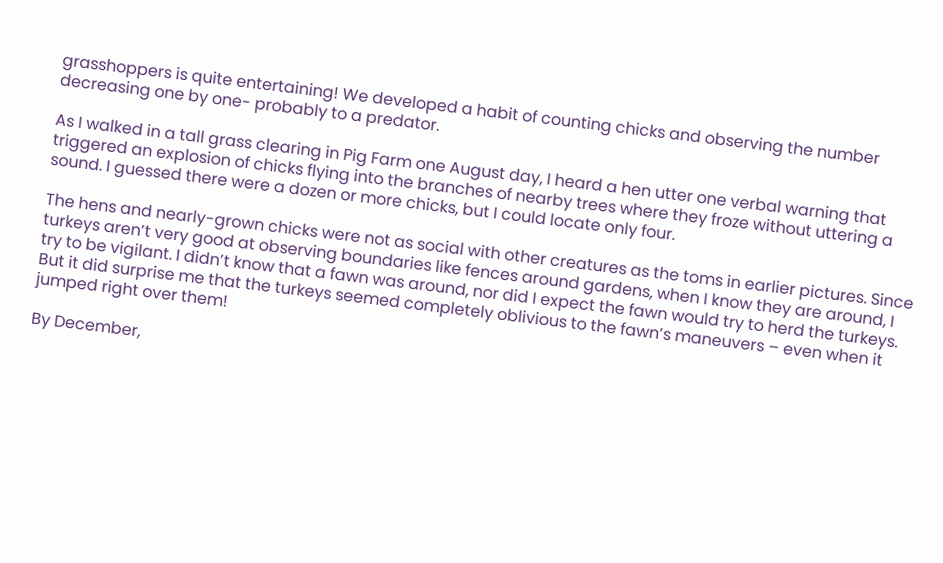grasshoppers is quite entertaining! We developed a habit of counting chicks and observing the number decreasing one by one- probably to a predator.

As I walked in a tall grass clearing in Pig Farm one August day, I heard a hen utter one verbal warning that triggered an explosion of chicks flying into the branches of nearby trees where they froze without uttering a sound. I guessed there were a dozen or more chicks, but I could locate only four.

The hens and nearly-grown chicks were not as social with other creatures as the toms in earlier pictures. Since turkeys aren’t very good at observing boundaries like fences around gardens, when I know they are around, I try to be vigilant. I didn’t know that a fawn was around, nor did I expect the fawn would try to herd the turkeys. But it did surprise me that the turkeys seemed completely oblivious to the fawn’s maneuvers – even when it jumped right over them!

By December,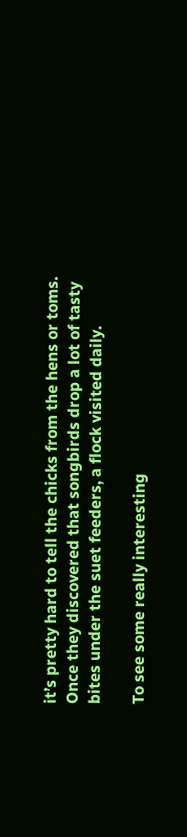it’s pretty hard to tell the chicks from the hens or toms. Once they discovered that songbirds drop a lot of tasty bites under the suet feeders, a flock visited daily.

To see some really interesting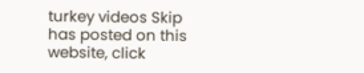turkey videos Skip has posted on this website, click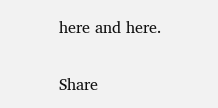here and here.

Share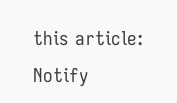this article:
Notify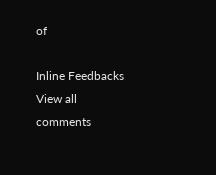of

Inline Feedbacks
View all comments